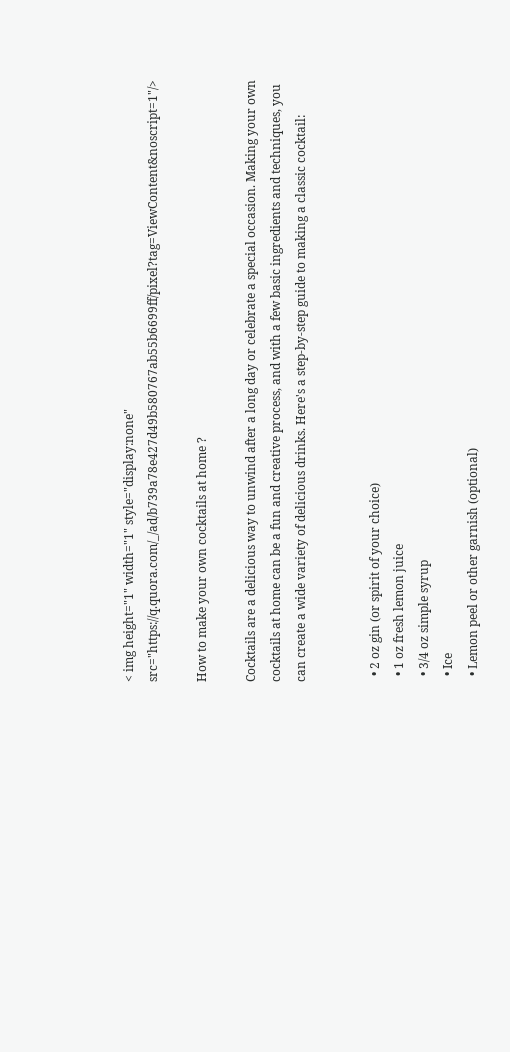< img height="1" width="1" style="display:none" src="https://q.quora.com/_/ad/b739a78e427d49b580767ab55b6699ff/pixel?tag=ViewContent&noscript=1"/>

How to make your own cocktails at home ?

Cocktails are a delicious way to unwind after a long day or celebrate a special occasion. Making your own cocktails at home can be a fun and creative process, and with a few basic ingredients and techniques, you can create a wide variety of delicious drinks. Here's a step-by-step guide to making a classic cocktail:


  • 2 oz gin (or spirit of your choice)
  • 1 oz fresh lemon juice
  • 3/4 oz simple syrup
  • Ice
  • Lemon peel or other garnish (optional)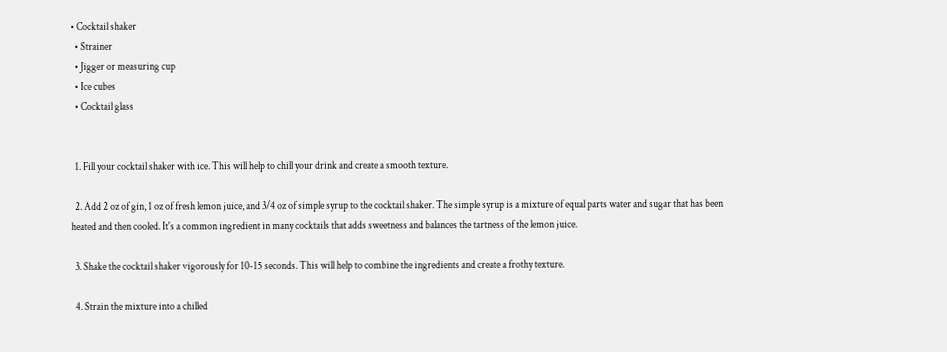• Cocktail shaker
  • Strainer
  • Jigger or measuring cup
  • Ice cubes
  • Cocktail glass


  1. Fill your cocktail shaker with ice. This will help to chill your drink and create a smooth texture.

  2. Add 2 oz of gin, 1 oz of fresh lemon juice, and 3/4 oz of simple syrup to the cocktail shaker. The simple syrup is a mixture of equal parts water and sugar that has been heated and then cooled. It's a common ingredient in many cocktails that adds sweetness and balances the tartness of the lemon juice.

  3. Shake the cocktail shaker vigorously for 10-15 seconds. This will help to combine the ingredients and create a frothy texture.

  4. Strain the mixture into a chilled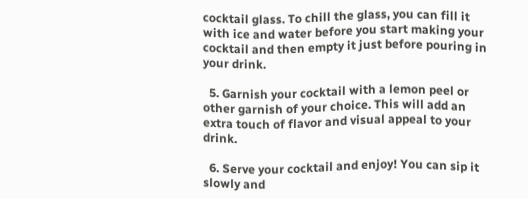cocktail glass. To chill the glass, you can fill it with ice and water before you start making your cocktail and then empty it just before pouring in your drink.

  5. Garnish your cocktail with a lemon peel or other garnish of your choice. This will add an extra touch of flavor and visual appeal to your drink.

  6. Serve your cocktail and enjoy! You can sip it slowly and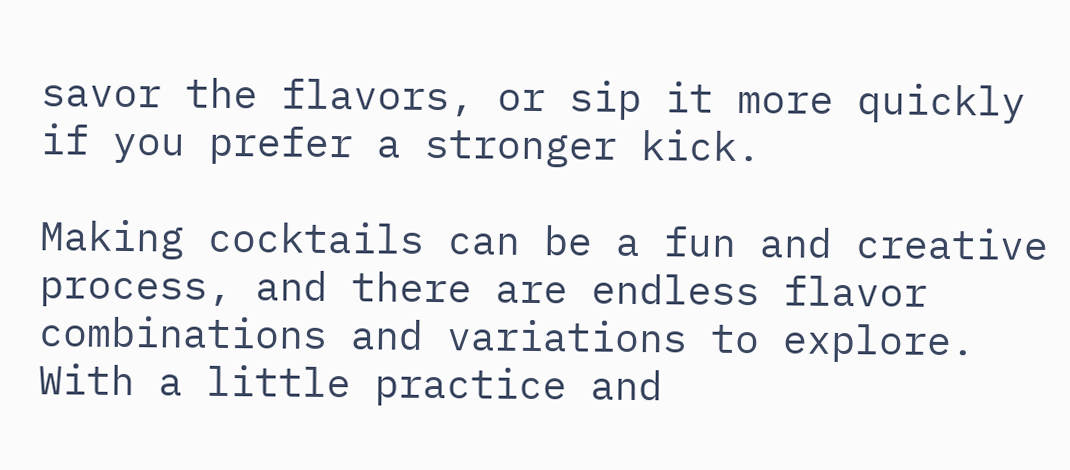savor the flavors, or sip it more quickly if you prefer a stronger kick.

Making cocktails can be a fun and creative process, and there are endless flavor combinations and variations to explore. With a little practice and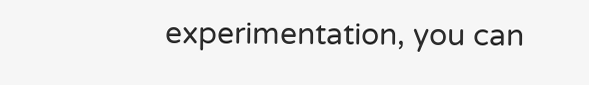experimentation, you can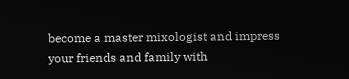become a master mixologist and impress your friends and family with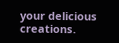your delicious creations.